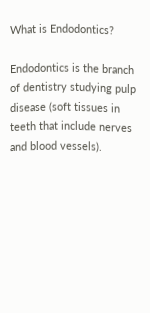What is Endodontics?

Endodontics is the branch of dentistry studying pulp disease (soft tissues in teeth that include nerves and blood vessels).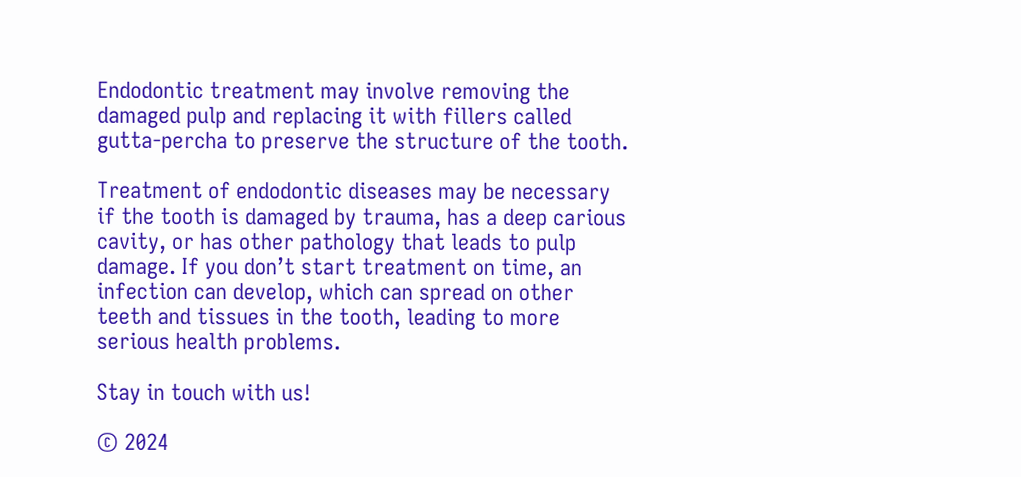Endodontic treatment may involve removing the damaged pulp and replacing it with fillers called gutta-percha to preserve the structure of the tooth.

Treatment of endodontic diseases may be necessary if the tooth is damaged by trauma, has a deep carious cavity, or has other pathology that leads to pulp damage. If you don’t start treatment on time, an infection can develop, which can spread on other teeth and tissues in the tooth, leading to more serious health problems.

Stay in touch with us!

© 2024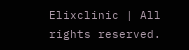Elixclinic | All rights reserved.